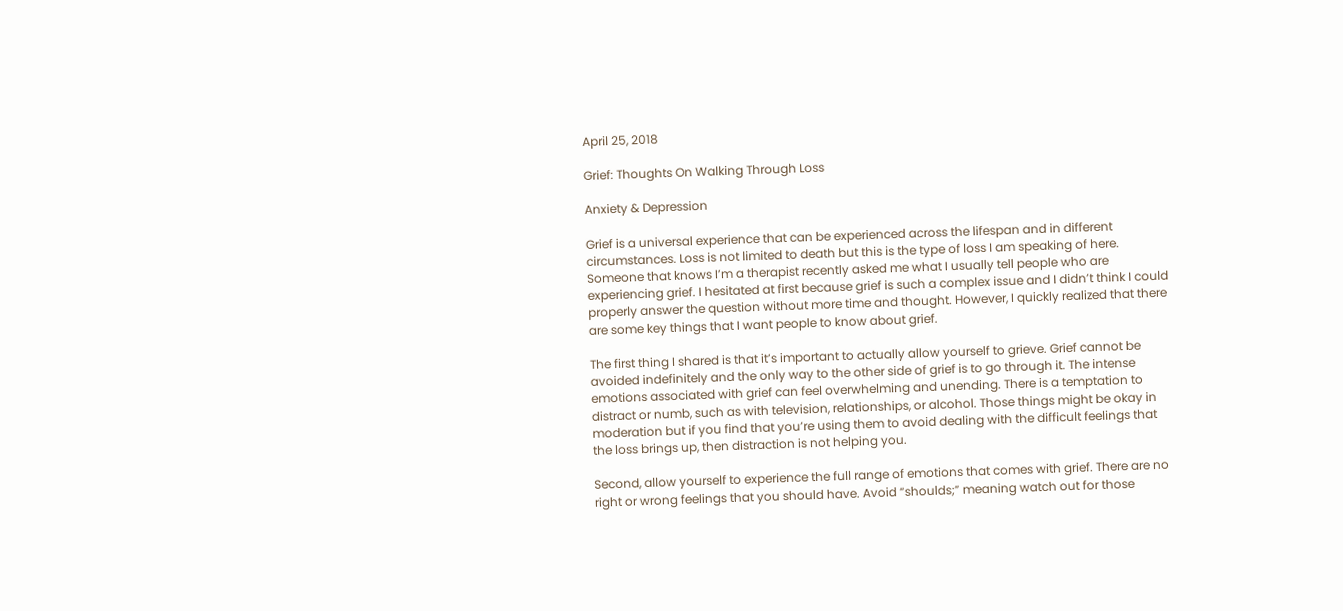April 25, 2018

Grief: Thoughts On Walking Through Loss

Anxiety & Depression

Grief is a universal experience that can be experienced across the lifespan and in different circumstances. Loss is not limited to death but this is the type of loss I am speaking of here.  Someone that knows I’m a therapist recently asked me what I usually tell people who are experiencing grief. I hesitated at first because grief is such a complex issue and I didn’t think I could properly answer the question without more time and thought. However, I quickly realized that there are some key things that I want people to know about grief.

The first thing I shared is that it’s important to actually allow yourself to grieve. Grief cannot be avoided indefinitely and the only way to the other side of grief is to go through it. The intense emotions associated with grief can feel overwhelming and unending. There is a temptation to distract or numb, such as with television, relationships, or alcohol. Those things might be okay in moderation but if you find that you’re using them to avoid dealing with the difficult feelings that the loss brings up, then distraction is not helping you.

Second, allow yourself to experience the full range of emotions that comes with grief. There are no right or wrong feelings that you should have. Avoid “shoulds;” meaning watch out for those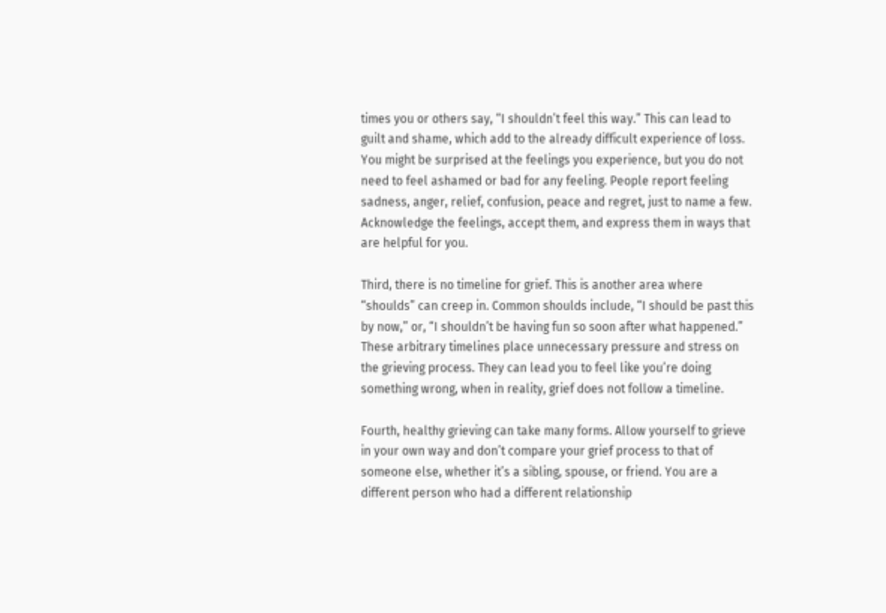times you or others say, “I shouldn’t feel this way.” This can lead to guilt and shame, which add to the already difficult experience of loss. You might be surprised at the feelings you experience, but you do not need to feel ashamed or bad for any feeling. People report feeling sadness, anger, relief, confusion, peace and regret, just to name a few. Acknowledge the feelings, accept them, and express them in ways that are helpful for you.

Third, there is no timeline for grief. This is another area where “shoulds” can creep in. Common shoulds include, “I should be past this by now,” or, “I shouldn’t be having fun so soon after what happened.” These arbitrary timelines place unnecessary pressure and stress on the grieving process. They can lead you to feel like you’re doing something wrong, when in reality, grief does not follow a timeline.

Fourth, healthy grieving can take many forms. Allow yourself to grieve in your own way and don’t compare your grief process to that of someone else, whether it’s a sibling, spouse, or friend. You are a different person who had a different relationship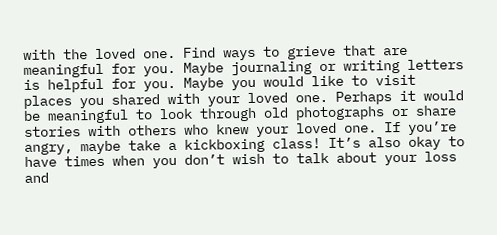with the loved one. Find ways to grieve that are meaningful for you. Maybe journaling or writing letters is helpful for you. Maybe you would like to visit places you shared with your loved one. Perhaps it would be meaningful to look through old photographs or share stories with others who knew your loved one. If you’re angry, maybe take a kickboxing class! It’s also okay to have times when you don’t wish to talk about your loss and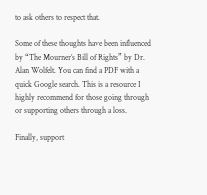to ask others to respect that.

Some of these thoughts have been influenced by “The Mourner’s Bill of Rights” by Dr. Alan Wolfelt. You can find a PDF with a quick Google search. This is a resource I highly recommend for those going through or supporting others through a loss.

Finally, support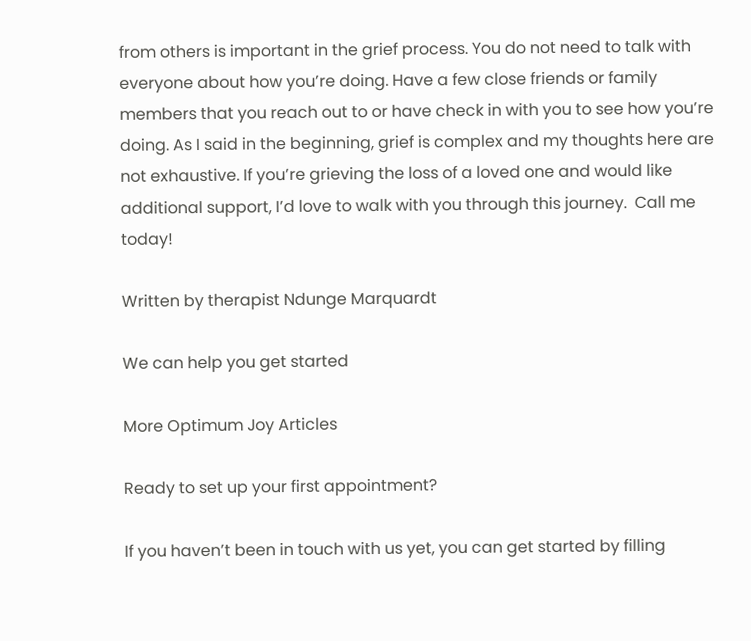from others is important in the grief process. You do not need to talk with everyone about how you’re doing. Have a few close friends or family members that you reach out to or have check in with you to see how you’re doing. As I said in the beginning, grief is complex and my thoughts here are not exhaustive. If you’re grieving the loss of a loved one and would like additional support, I’d love to walk with you through this journey.  Call me today!

Written by therapist Ndunge Marquardt

We can help you get started

More Optimum Joy Articles

Ready to set up your first appointment?

If you haven’t been in touch with us yet, you can get started by filling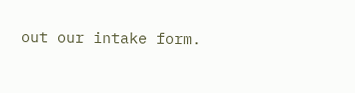out our intake form.